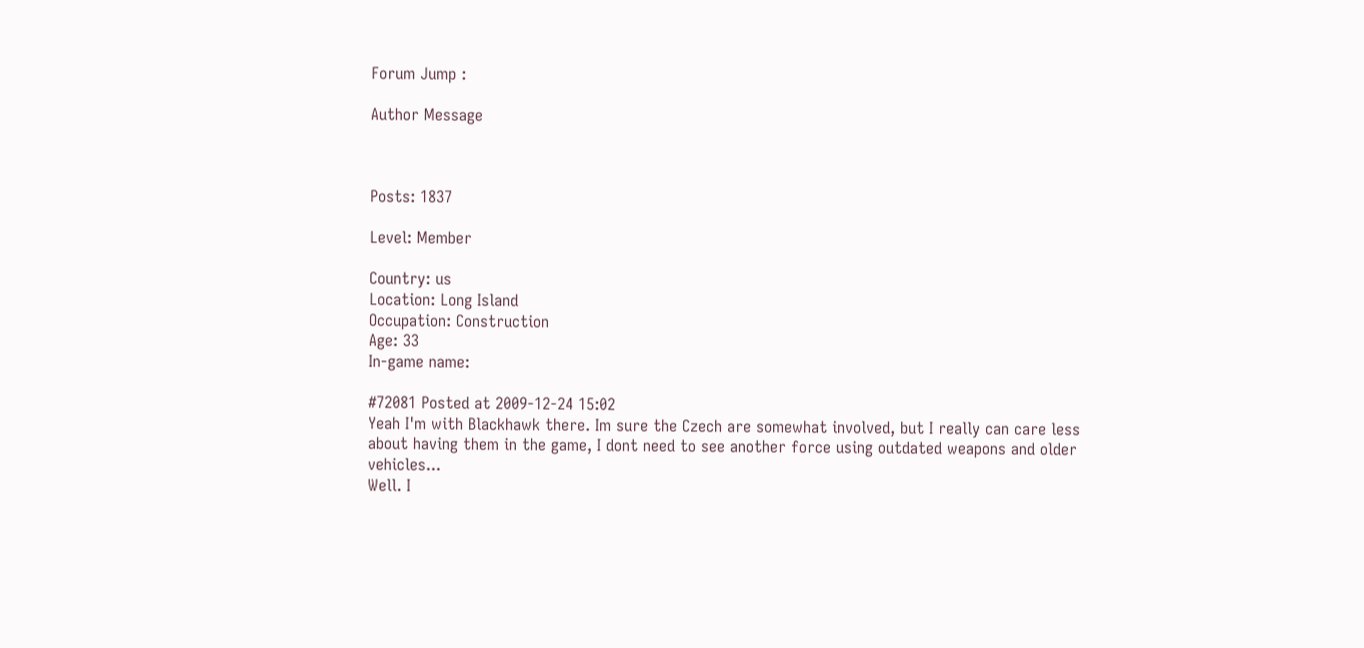Forum Jump :

Author Message



Posts: 1837

Level: Member

Country: us
Location: Long Island
Occupation: Construction
Age: 33
In-game name:

#72081 Posted at 2009-12-24 15:02
Yeah I'm with Blackhawk there. Im sure the Czech are somewhat involved, but I really can care less about having them in the game, I dont need to see another force using outdated weapons and older vehicles...
Well. I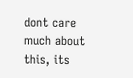dont care much about this, its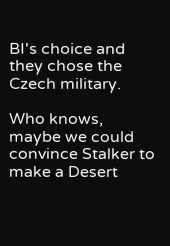BI's choice and they chose the Czech military.

Who knows, maybe we could convince Stalker to make a Desert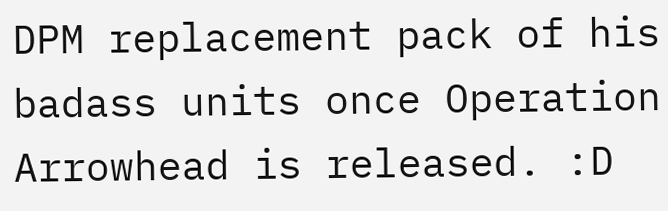DPM replacement pack of his badass units once Operation Arrowhead is released. :D